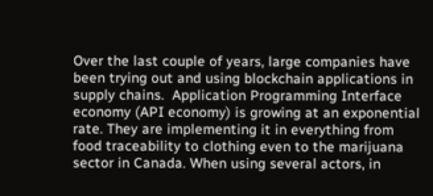Over the last couple of years, large companies have been trying out and using blockchain applications in supply chains.  Application Programming Interface economy (API economy) is growing at an exponential rate. They are implementing it in everything from food traceability to clothing even to the marijuana sector in Canada. When using several actors, in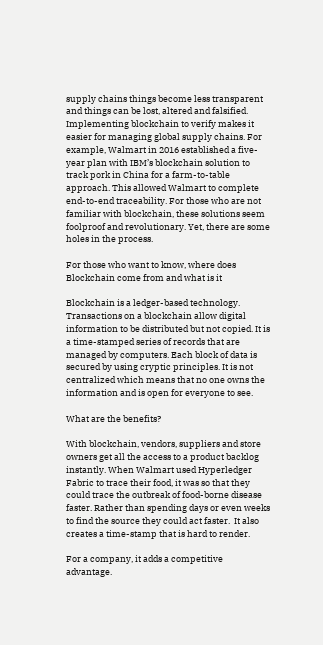supply chains things become less transparent and things can be lost, altered and falsified. Implementing blockchain to verify makes it easier for managing global supply chains. For example, Walmart in 2016 established a five-year plan with IBM’s blockchain solution to track pork in China for a farm-to-table approach. This allowed Walmart to complete end-to-end traceability. For those who are not familiar with blockchain, these solutions seem foolproof and revolutionary. Yet, there are some holes in the process.

For those who want to know, where does Blockchain come from and what is it

Blockchain is a ledger-based technology. Transactions on a blockchain allow digital information to be distributed but not copied. It is a time-stamped series of records that are managed by computers. Each block of data is secured by using cryptic principles. It is not centralized which means that no one owns the information and is open for everyone to see.

What are the benefits?

With blockchain, vendors, suppliers and store owners get all the access to a product backlog instantly. When Walmart used Hyperledger Fabric to trace their food, it was so that they could trace the outbreak of food-borne disease faster. Rather than spending days or even weeks to find the source they could act faster.  It also creates a time-stamp that is hard to render.

For a company, it adds a competitive advantage.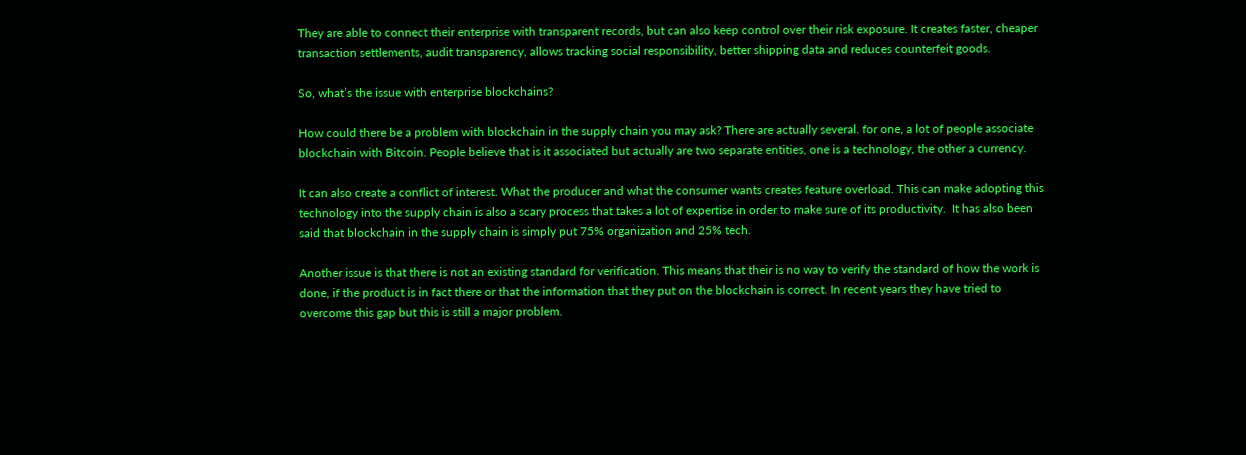They are able to connect their enterprise with transparent records, but can also keep control over their risk exposure. It creates faster, cheaper transaction settlements, audit transparency, allows tracking social responsibility, better shipping data and reduces counterfeit goods.

So, what’s the issue with enterprise blockchains?

How could there be a problem with blockchain in the supply chain you may ask? There are actually several. for one, a lot of people associate blockchain with Bitcoin. People believe that is it associated but actually are two separate entities, one is a technology, the other a currency.

It can also create a conflict of interest. What the producer and what the consumer wants creates feature overload. This can make adopting this technology into the supply chain is also a scary process that takes a lot of expertise in order to make sure of its productivity.  It has also been said that blockchain in the supply chain is simply put 75% organization and 25% tech.

Another issue is that there is not an existing standard for verification. This means that their is no way to verify the standard of how the work is done, if the product is in fact there or that the information that they put on the blockchain is correct. In recent years they have tried to overcome this gap but this is still a major problem.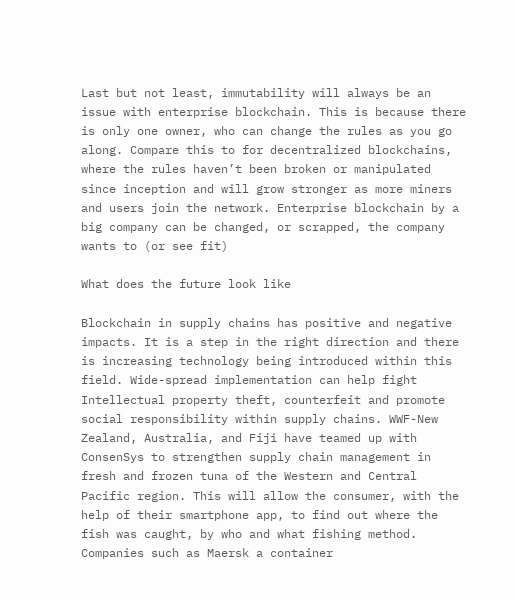Last but not least, immutability will always be an issue with enterprise blockchain. This is because there is only one owner, who can change the rules as you go along. Compare this to for decentralized blockchains, where the rules haven’t been broken or manipulated since inception and will grow stronger as more miners and users join the network. Enterprise blockchain by a big company can be changed, or scrapped, the company wants to (or see fit)

What does the future look like

Blockchain in supply chains has positive and negative impacts. It is a step in the right direction and there is increasing technology being introduced within this field. Wide-spread implementation can help fight Intellectual property theft, counterfeit and promote social responsibility within supply chains. WWF-New Zealand, Australia, and Fiji have teamed up with ConsenSys to strengthen supply chain management in fresh and frozen tuna of the Western and Central Pacific region. This will allow the consumer, with the help of their smartphone app, to find out where the fish was caught, by who and what fishing method. Companies such as Maersk a container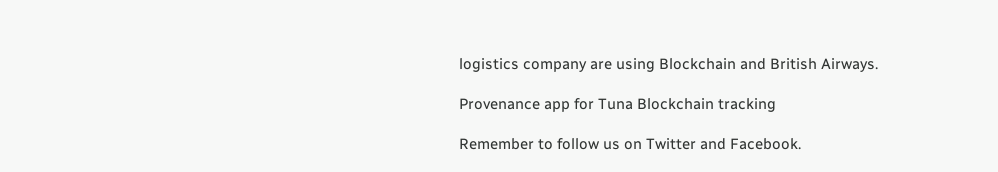logistics company are using Blockchain and British Airways.

Provenance app for Tuna Blockchain tracking

Remember to follow us on Twitter and Facebook.